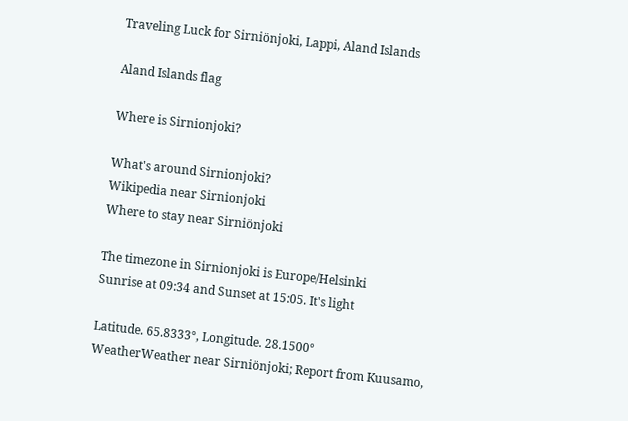Traveling Luck for Sirniönjoki, Lappi, Aland Islands

Aland Islands flag

Where is Sirnionjoki?

What's around Sirnionjoki?
Wikipedia near Sirnionjoki
Where to stay near Sirniönjoki

The timezone in Sirnionjoki is Europe/Helsinki
Sunrise at 09:34 and Sunset at 15:05. It's light

Latitude. 65.8333°, Longitude. 28.1500°
WeatherWeather near Sirniönjoki; Report from Kuusamo,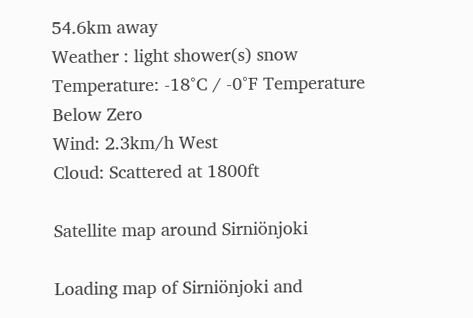54.6km away
Weather : light shower(s) snow
Temperature: -18°C / -0°F Temperature Below Zero
Wind: 2.3km/h West
Cloud: Scattered at 1800ft

Satellite map around Sirniönjoki

Loading map of Sirniönjoki and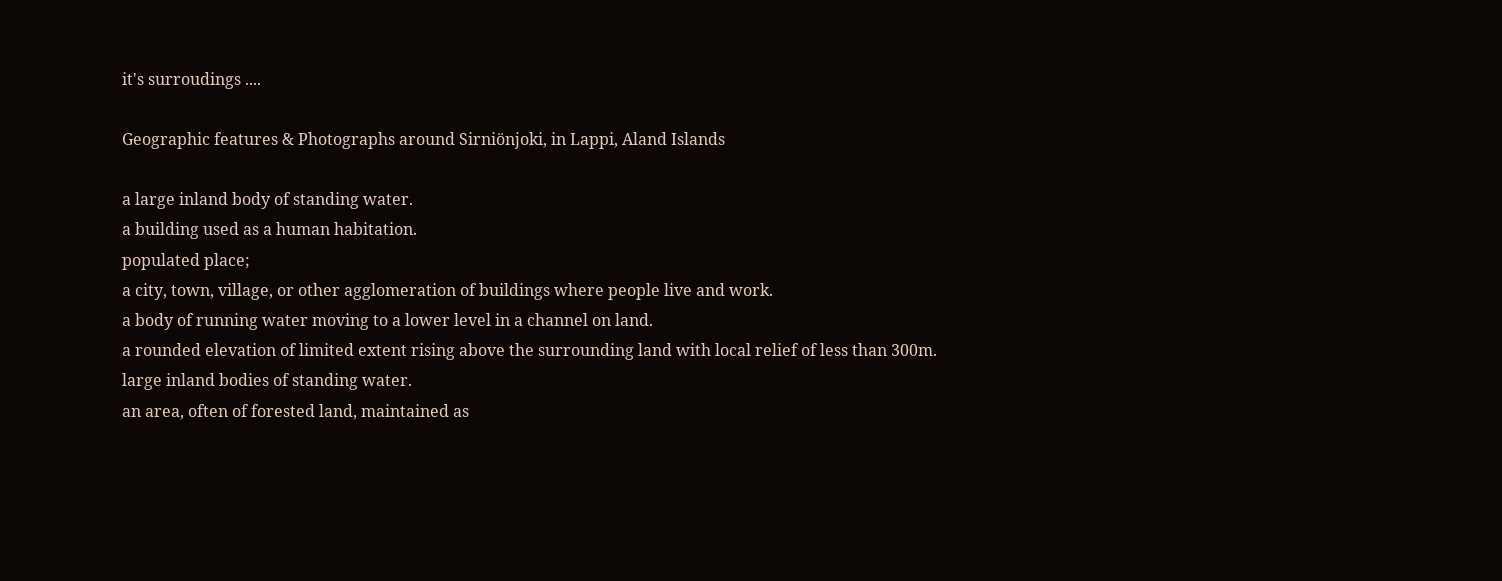it's surroudings ....

Geographic features & Photographs around Sirniönjoki, in Lappi, Aland Islands

a large inland body of standing water.
a building used as a human habitation.
populated place;
a city, town, village, or other agglomeration of buildings where people live and work.
a body of running water moving to a lower level in a channel on land.
a rounded elevation of limited extent rising above the surrounding land with local relief of less than 300m.
large inland bodies of standing water.
an area, often of forested land, maintained as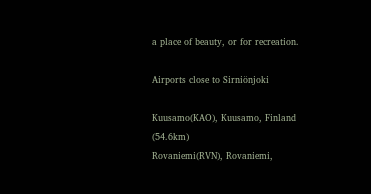a place of beauty, or for recreation.

Airports close to Sirniönjoki

Kuusamo(KAO), Kuusamo, Finland (54.6km)
Rovaniemi(RVN), Rovaniemi,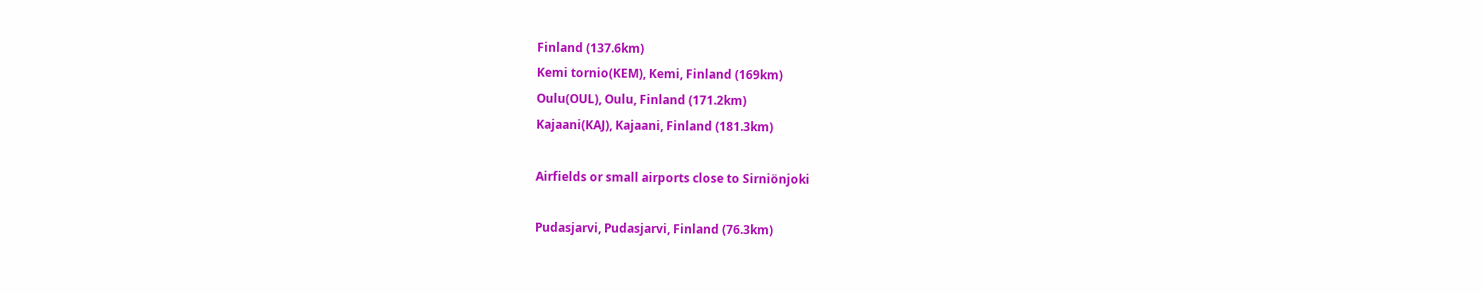Finland (137.6km)
Kemi tornio(KEM), Kemi, Finland (169km)
Oulu(OUL), Oulu, Finland (171.2km)
Kajaani(KAJ), Kajaani, Finland (181.3km)

Airfields or small airports close to Sirniönjoki

Pudasjarvi, Pudasjarvi, Finland (76.3km)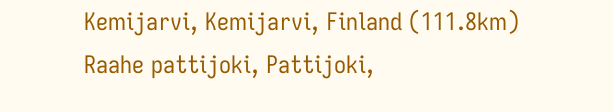Kemijarvi, Kemijarvi, Finland (111.8km)
Raahe pattijoki, Pattijoki,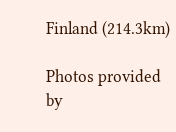Finland (214.3km)

Photos provided by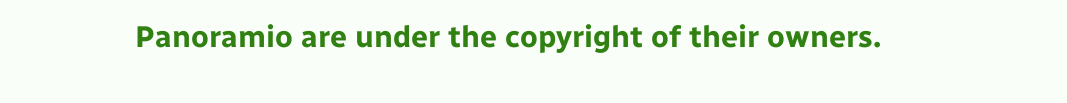Panoramio are under the copyright of their owners.